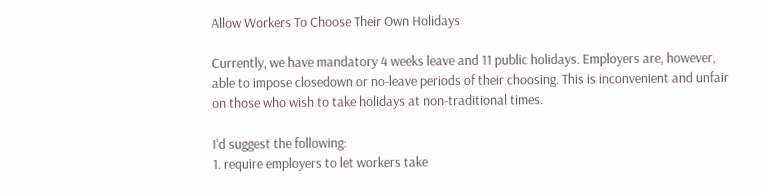Allow Workers To Choose Their Own Holidays

Currently, we have mandatory 4 weeks leave and 11 public holidays. Employers are, however, able to impose closedown or no-leave periods of their choosing. This is inconvenient and unfair on those who wish to take holidays at non-traditional times.

I'd suggest the following:
1. require employers to let workers take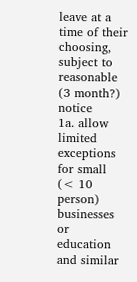leave at a time of their choosing, subject to reasonable (3 month?) notice
1a. allow limited exceptions for small (< 10 person) businesses or education and similar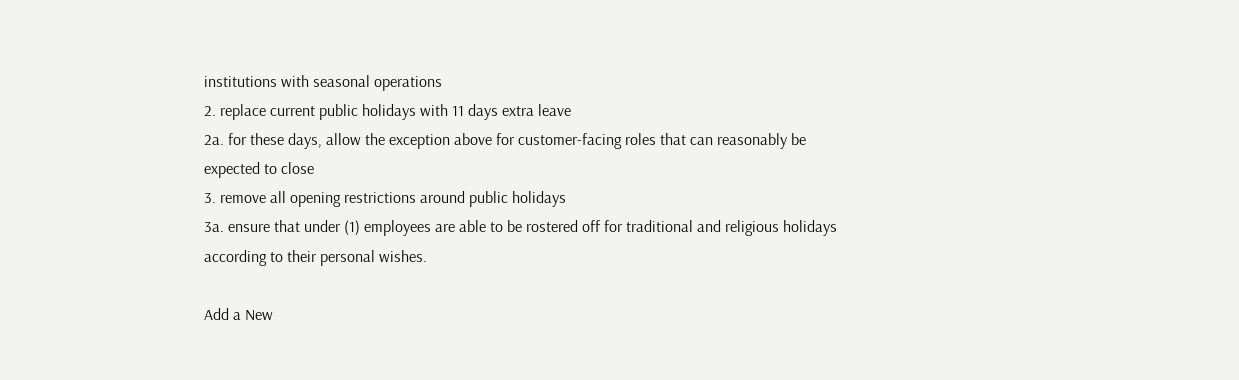institutions with seasonal operations
2. replace current public holidays with 11 days extra leave
2a. for these days, allow the exception above for customer-facing roles that can reasonably be expected to close
3. remove all opening restrictions around public holidays
3a. ensure that under (1) employees are able to be rostered off for traditional and religious holidays according to their personal wishes.

Add a New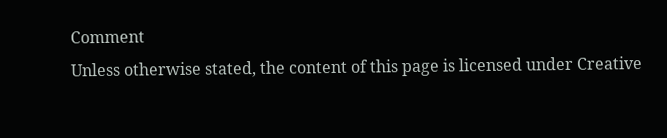Comment
Unless otherwise stated, the content of this page is licensed under Creative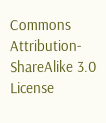Commons Attribution-ShareAlike 3.0 License